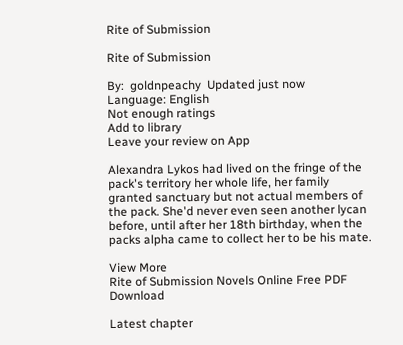Rite of Submission

Rite of Submission

By:  goldnpeachy  Updated just now
Language: English
Not enough ratings
Add to library
Leave your review on App

Alexandra Lykos had lived on the fringe of the pack's territory her whole life, her family granted sanctuary but not actual members of the pack. She'd never even seen another lycan before, until after her 18th birthday, when the packs alpha came to collect her to be his mate.

View More
Rite of Submission Novels Online Free PDF Download

Latest chapter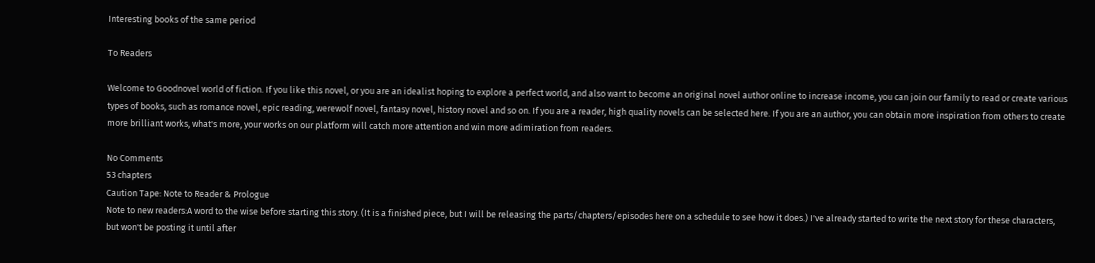Interesting books of the same period

To Readers

Welcome to Goodnovel world of fiction. If you like this novel, or you are an idealist hoping to explore a perfect world, and also want to become an original novel author online to increase income, you can join our family to read or create various types of books, such as romance novel, epic reading, werewolf novel, fantasy novel, history novel and so on. If you are a reader, high quality novels can be selected here. If you are an author, you can obtain more inspiration from others to create more brilliant works, what's more, your works on our platform will catch more attention and win more adimiration from readers.

No Comments
53 chapters
Caution Tape: Note to Reader & Prologue
Note to new readers:A word to the wise before starting this story. (It is a finished piece, but I will be releasing the parts/chapters/episodes here on a schedule to see how it does.) I've already started to write the next story for these characters, but won't be posting it until after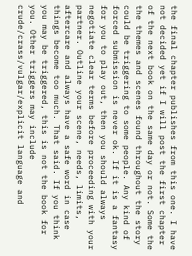the final chapter publishes from this one. I have not decided yet if I will post the first chapter of the next book on the same day or not. Some the the themes and scenes found throughout the story could be triggering to some people. Any kind of forced submission is never ok. If it is a fantasy for you to play out, then you should always negotiate clear terms before proceeding with your partner. Outline your scene, needs, limits, aftercare and always have a safe word in case things become too much. That said. If you think you may be triggered, this is not the book for you. Other triggers may include crude/crass/vulgar/explicit language and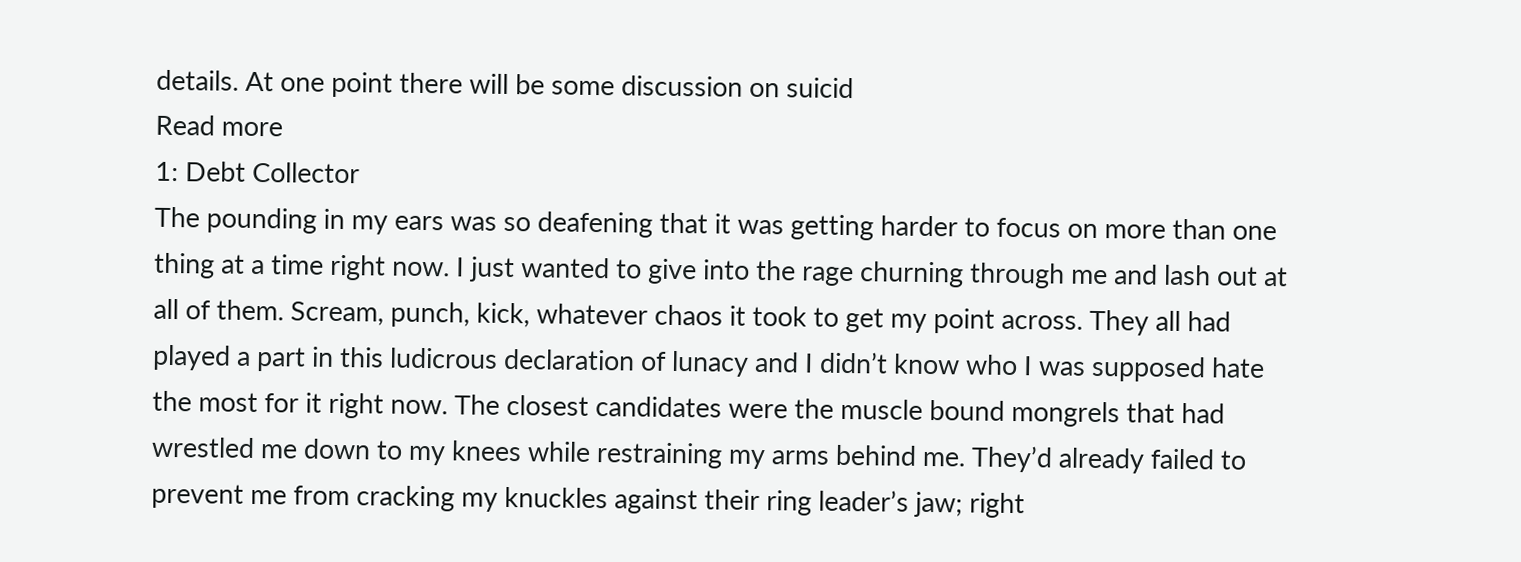details. At one point there will be some discussion on suicid
Read more
1: Debt Collector
The pounding in my ears was so deafening that it was getting harder to focus on more than one thing at a time right now. I just wanted to give into the rage churning through me and lash out at all of them. Scream, punch, kick, whatever chaos it took to get my point across. They all had played a part in this ludicrous declaration of lunacy and I didn’t know who I was supposed hate the most for it right now. The closest candidates were the muscle bound mongrels that had wrestled me down to my knees while restraining my arms behind me. They’d already failed to prevent me from cracking my knuckles against their ring leader’s jaw; right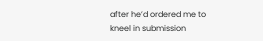after he’d ordered me to kneel in submission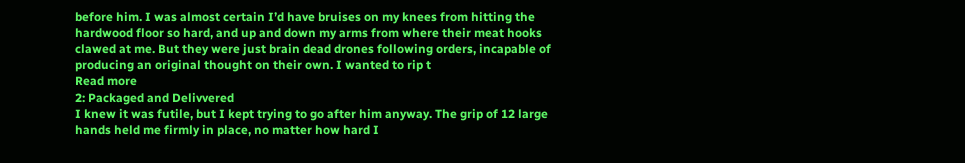before him. I was almost certain I’d have bruises on my knees from hitting the hardwood floor so hard, and up and down my arms from where their meat hooks clawed at me. But they were just brain dead drones following orders, incapable of producing an original thought on their own. I wanted to rip t
Read more
2: Packaged and Delivvered
I knew it was futile, but I kept trying to go after him anyway. The grip of 12 large hands held me firmly in place, no matter how hard I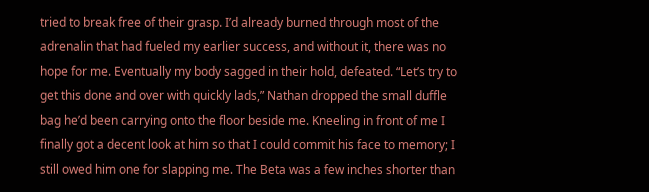tried to break free of their grasp. I’d already burned through most of the adrenalin that had fueled my earlier success, and without it, there was no hope for me. Eventually my body sagged in their hold, defeated. “Let’s try to get this done and over with quickly lads,” Nathan dropped the small duffle bag he’d been carrying onto the floor beside me. Kneeling in front of me I finally got a decent look at him so that I could commit his face to memory; I still owed him one for slapping me. The Beta was a few inches shorter than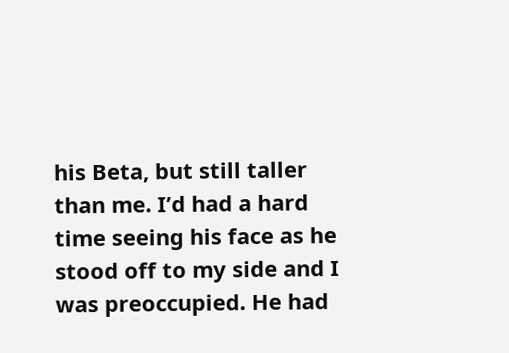his Beta, but still taller than me. I’d had a hard time seeing his face as he stood off to my side and I was preoccupied. He had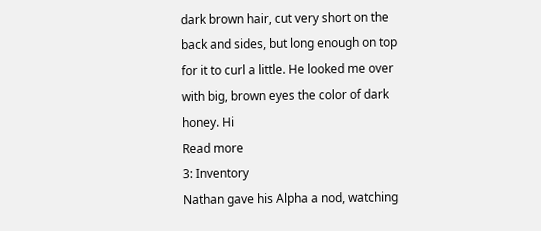dark brown hair, cut very short on the back and sides, but long enough on top for it to curl a little. He looked me over with big, brown eyes the color of dark honey. Hi
Read more
3: Inventory
Nathan gave his Alpha a nod, watching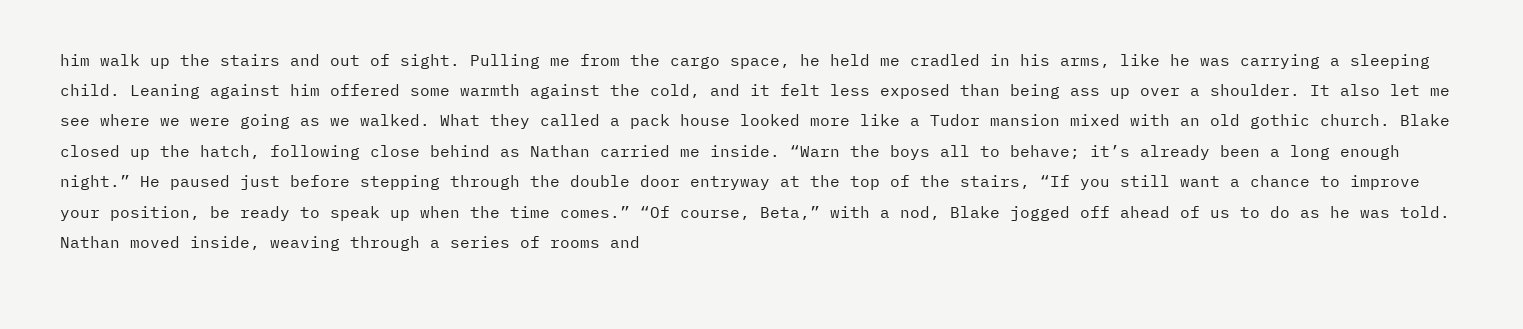him walk up the stairs and out of sight. Pulling me from the cargo space, he held me cradled in his arms, like he was carrying a sleeping child. Leaning against him offered some warmth against the cold, and it felt less exposed than being ass up over a shoulder. It also let me see where we were going as we walked. What they called a pack house looked more like a Tudor mansion mixed with an old gothic church. Blake closed up the hatch, following close behind as Nathan carried me inside. “Warn the boys all to behave; it’s already been a long enough night.” He paused just before stepping through the double door entryway at the top of the stairs, “If you still want a chance to improve your position, be ready to speak up when the time comes.” “Of course, Beta,” with a nod, Blake jogged off ahead of us to do as he was told. Nathan moved inside, weaving through a series of rooms and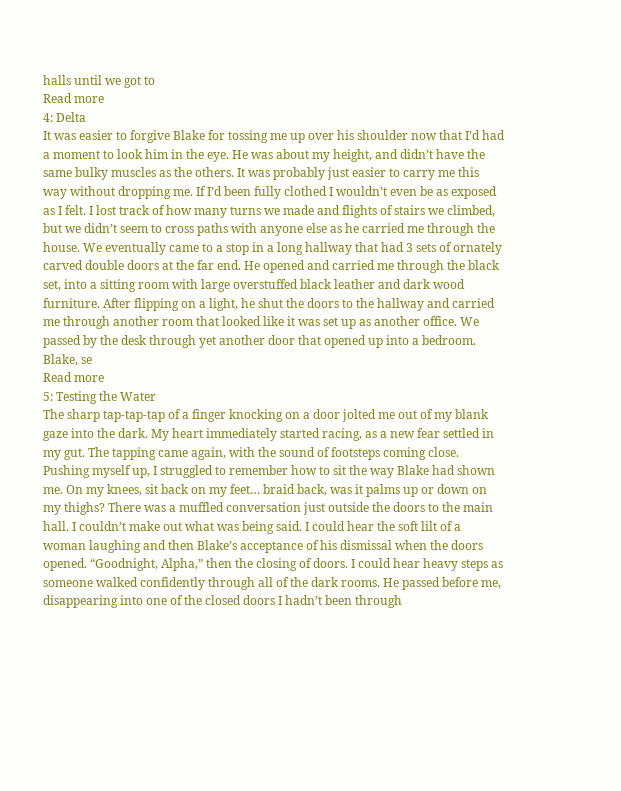halls until we got to
Read more
4: Delta
It was easier to forgive Blake for tossing me up over his shoulder now that I’d had a moment to look him in the eye. He was about my height, and didn’t have the same bulky muscles as the others. It was probably just easier to carry me this way without dropping me. If I’d been fully clothed I wouldn’t even be as exposed as I felt. I lost track of how many turns we made and flights of stairs we climbed, but we didn’t seem to cross paths with anyone else as he carried me through the house. We eventually came to a stop in a long hallway that had 3 sets of ornately carved double doors at the far end. He opened and carried me through the black set, into a sitting room with large overstuffed black leather and dark wood furniture. After flipping on a light, he shut the doors to the hallway and carried me through another room that looked like it was set up as another office. We passed by the desk through yet another door that opened up into a bedroom. Blake, se
Read more
5: Testing the Water
The sharp tap-tap-tap of a finger knocking on a door jolted me out of my blank gaze into the dark. My heart immediately started racing, as a new fear settled in my gut. The tapping came again, with the sound of footsteps coming close. Pushing myself up, I struggled to remember how to sit the way Blake had shown me. On my knees, sit back on my feet… braid back, was it palms up or down on my thighs? There was a muffled conversation just outside the doors to the main hall. I couldn’t make out what was being said. I could hear the soft lilt of a woman laughing and then Blake’s acceptance of his dismissal when the doors opened. “Goodnight, Alpha,” then the closing of doors. I could hear heavy steps as someone walked confidently through all of the dark rooms. He passed before me, disappearing into one of the closed doors I hadn’t been through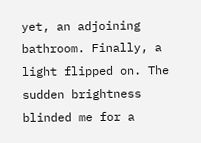yet, an adjoining bathroom. Finally, a light flipped on. The sudden brightness blinded me for a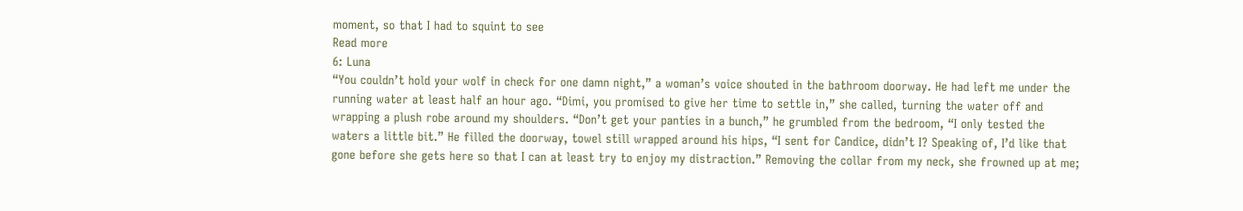moment, so that I had to squint to see
Read more
6: Luna
“You couldn’t hold your wolf in check for one damn night,” a woman’s voice shouted in the bathroom doorway. He had left me under the running water at least half an hour ago. “Dimi, you promised to give her time to settle in,” she called, turning the water off and wrapping a plush robe around my shoulders. “Don’t get your panties in a bunch,” he grumbled from the bedroom, “I only tested the waters a little bit.” He filled the doorway, towel still wrapped around his hips, “I sent for Candice, didn’t I? Speaking of, I’d like that gone before she gets here so that I can at least try to enjoy my distraction.” Removing the collar from my neck, she frowned up at me;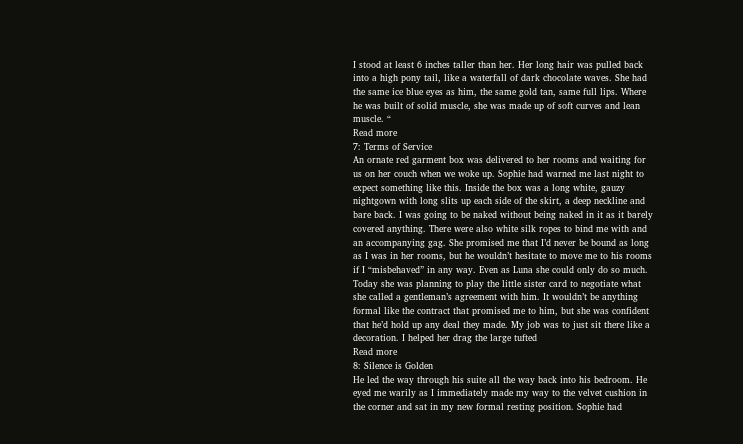I stood at least 6 inches taller than her. Her long hair was pulled back into a high pony tail, like a waterfall of dark chocolate waves. She had the same ice blue eyes as him, the same gold tan, same full lips. Where he was built of solid muscle, she was made up of soft curves and lean muscle. “
Read more
7: Terms of Service
An ornate red garment box was delivered to her rooms and waiting for us on her couch when we woke up. Sophie had warned me last night to expect something like this. Inside the box was a long white, gauzy nightgown with long slits up each side of the skirt, a deep neckline and bare back. I was going to be naked without being naked in it as it barely covered anything. There were also white silk ropes to bind me with and an accompanying gag. She promised me that I’d never be bound as long as I was in her rooms, but he wouldn’t hesitate to move me to his rooms if I “misbehaved” in any way. Even as Luna she could only do so much. Today she was planning to play the little sister card to negotiate what she called a gentleman’s agreement with him. It wouldn’t be anything formal like the contract that promised me to him, but she was confident that he’d hold up any deal they made. My job was to just sit there like a decoration. I helped her drag the large tufted
Read more
8: Silence is Golden
He led the way through his suite all the way back into his bedroom. He eyed me warily as I immediately made my way to the velvet cushion in the corner and sat in my new formal resting position. Sophie had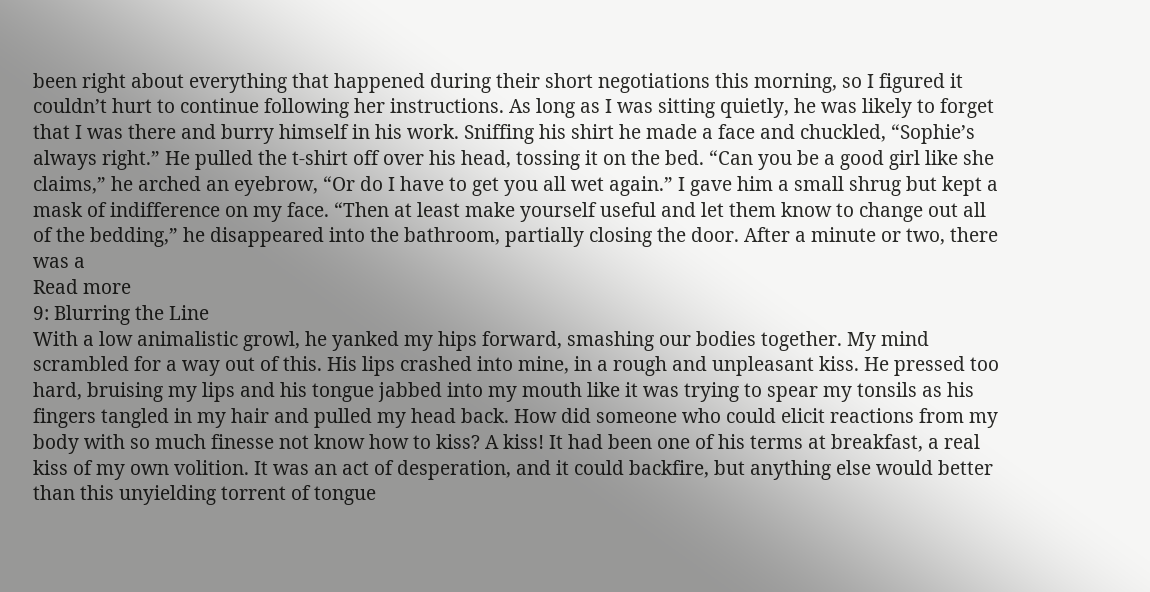been right about everything that happened during their short negotiations this morning, so I figured it couldn’t hurt to continue following her instructions. As long as I was sitting quietly, he was likely to forget that I was there and burry himself in his work. Sniffing his shirt he made a face and chuckled, “Sophie’s always right.” He pulled the t-shirt off over his head, tossing it on the bed. “Can you be a good girl like she claims,” he arched an eyebrow, “Or do I have to get you all wet again.” I gave him a small shrug but kept a mask of indifference on my face. “Then at least make yourself useful and let them know to change out all of the bedding,” he disappeared into the bathroom, partially closing the door. After a minute or two, there was a
Read more
9: Blurring the Line
With a low animalistic growl, he yanked my hips forward, smashing our bodies together. My mind scrambled for a way out of this. His lips crashed into mine, in a rough and unpleasant kiss. He pressed too hard, bruising my lips and his tongue jabbed into my mouth like it was trying to spear my tonsils as his fingers tangled in my hair and pulled my head back. How did someone who could elicit reactions from my body with so much finesse not know how to kiss? A kiss! It had been one of his terms at breakfast, a real kiss of my own volition. It was an act of desperation, and it could backfire, but anything else would better than this unyielding torrent of tongue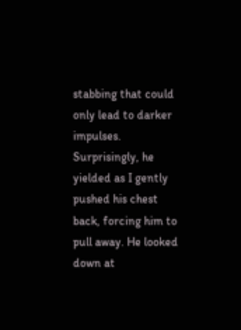stabbing that could only lead to darker impulses. Surprisingly, he yielded as I gently pushed his chest back, forcing him to pull away. He looked down at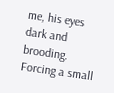me, his eyes dark and brooding. Forcing a small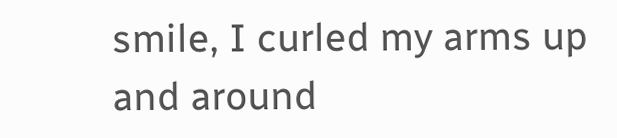smile, I curled my arms up and around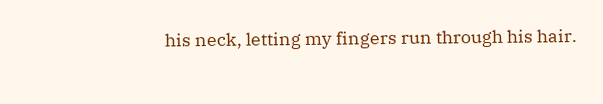his neck, letting my fingers run through his hair.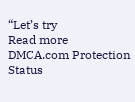“Let’s try
Read more
DMCA.com Protection Status